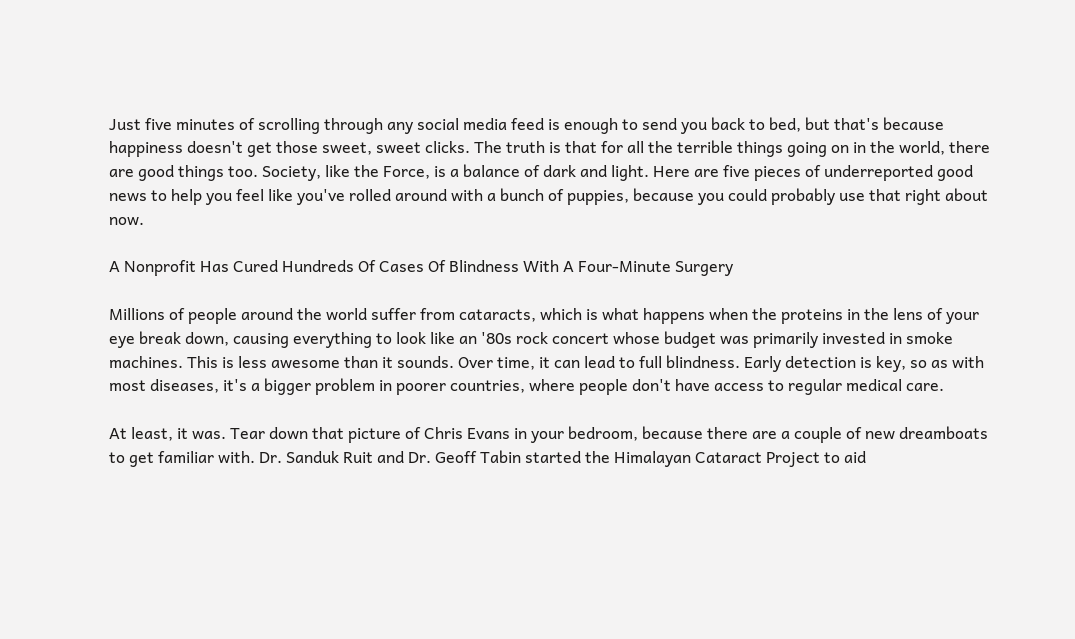Just five minutes of scrolling through any social media feed is enough to send you back to bed, but that's because happiness doesn't get those sweet, sweet clicks. The truth is that for all the terrible things going on in the world, there are good things too. Society, like the Force, is a balance of dark and light. Here are five pieces of underreported good news to help you feel like you've rolled around with a bunch of puppies, because you could probably use that right about now.

A Nonprofit Has Cured Hundreds Of Cases Of Blindness With A Four-Minute Surgery

Millions of people around the world suffer from cataracts, which is what happens when the proteins in the lens of your eye break down, causing everything to look like an '80s rock concert whose budget was primarily invested in smoke machines. This is less awesome than it sounds. Over time, it can lead to full blindness. Early detection is key, so as with most diseases, it's a bigger problem in poorer countries, where people don't have access to regular medical care.

At least, it was. Tear down that picture of Chris Evans in your bedroom, because there are a couple of new dreamboats to get familiar with. Dr. Sanduk Ruit and Dr. Geoff Tabin started the Himalayan Cataract Project to aid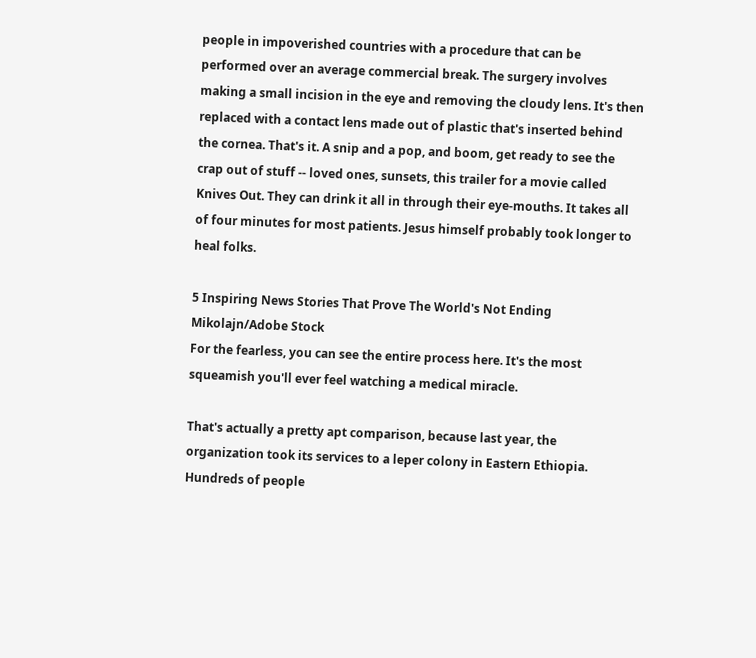people in impoverished countries with a procedure that can be performed over an average commercial break. The surgery involves making a small incision in the eye and removing the cloudy lens. It's then replaced with a contact lens made out of plastic that's inserted behind the cornea. That's it. A snip and a pop, and boom, get ready to see the crap out of stuff -- loved ones, sunsets, this trailer for a movie called Knives Out. They can drink it all in through their eye-mouths. It takes all of four minutes for most patients. Jesus himself probably took longer to heal folks.

5 Inspiring News Stories That Prove The World's Not Ending
Mikolajn/Adobe Stock
For the fearless, you can see the entire process here. It's the most squeamish you'll ever feel watching a medical miracle.

That's actually a pretty apt comparison, because last year, the organization took its services to a leper colony in Eastern Ethiopia. Hundreds of people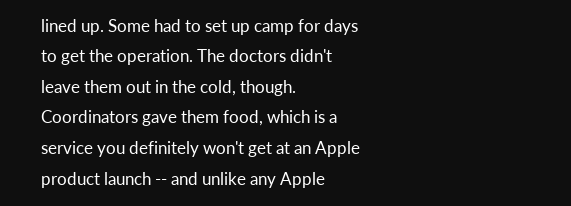lined up. Some had to set up camp for days to get the operation. The doctors didn't leave them out in the cold, though. Coordinators gave them food, which is a service you definitely won't get at an Apple product launch -- and unlike any Apple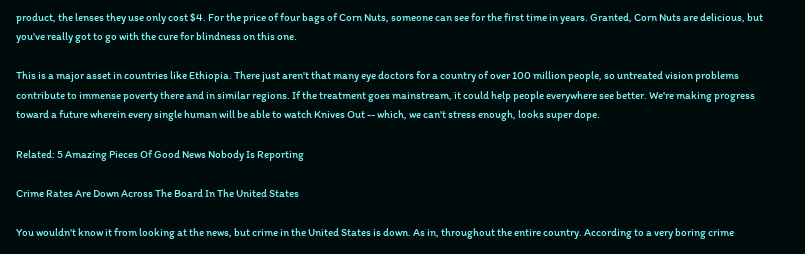product, the lenses they use only cost $4. For the price of four bags of Corn Nuts, someone can see for the first time in years. Granted, Corn Nuts are delicious, but you've really got to go with the cure for blindness on this one.

This is a major asset in countries like Ethiopia. There just aren't that many eye doctors for a country of over 100 million people, so untreated vision problems contribute to immense poverty there and in similar regions. If the treatment goes mainstream, it could help people everywhere see better. We're making progress toward a future wherein every single human will be able to watch Knives Out -- which, we can't stress enough, looks super dope.

Related: 5 Amazing Pieces Of Good News Nobody Is Reporting

Crime Rates Are Down Across The Board In The United States

You wouldn't know it from looking at the news, but crime in the United States is down. As in, throughout the entire country. According to a very boring crime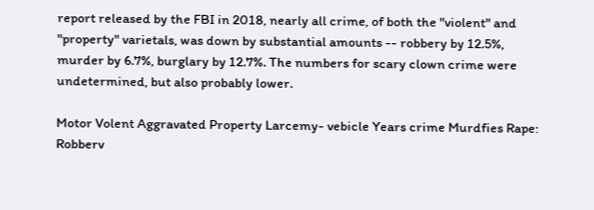report released by the FBI in 2018, nearly all crime, of both the "violent" and "property" varietals, was down by substantial amounts -- robbery by 12.5%, murder by 6.7%, burglary by 12.7%. The numbers for scary clown crime were undetermined, but also probably lower.

Motor Volent Aggravated Property Larcemy- vebicle Years crime Murdfies Rape: Robberv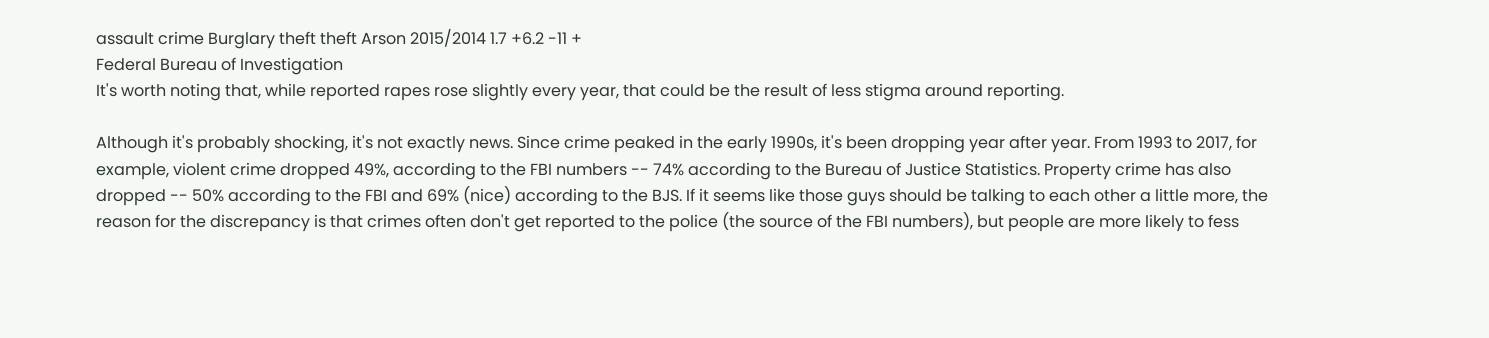assault crime Burglary theft theft Arson 2015/2014 1.7 +6.2 -11 +
Federal Bureau of Investigation
It's worth noting that, while reported rapes rose slightly every year, that could be the result of less stigma around reporting.

Although it's probably shocking, it's not exactly news. Since crime peaked in the early 1990s, it's been dropping year after year. From 1993 to 2017, for example, violent crime dropped 49%, according to the FBI numbers -- 74% according to the Bureau of Justice Statistics. Property crime has also dropped -- 50% according to the FBI and 69% (nice) according to the BJS. If it seems like those guys should be talking to each other a little more, the reason for the discrepancy is that crimes often don't get reported to the police (the source of the FBI numbers), but people are more likely to fess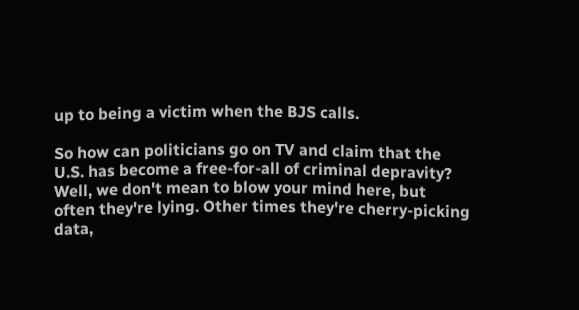up to being a victim when the BJS calls.

So how can politicians go on TV and claim that the U.S. has become a free-for-all of criminal depravity? Well, we don't mean to blow your mind here, but often they're lying. Other times they're cherry-picking data,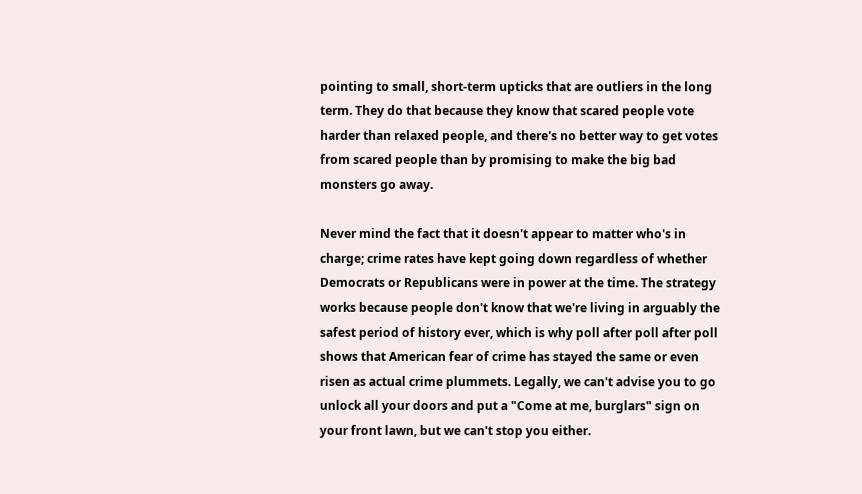pointing to small, short-term upticks that are outliers in the long term. They do that because they know that scared people vote harder than relaxed people, and there's no better way to get votes from scared people than by promising to make the big bad monsters go away.

Never mind the fact that it doesn't appear to matter who's in charge; crime rates have kept going down regardless of whether Democrats or Republicans were in power at the time. The strategy works because people don't know that we're living in arguably the safest period of history ever, which is why poll after poll after poll shows that American fear of crime has stayed the same or even risen as actual crime plummets. Legally, we can't advise you to go unlock all your doors and put a "Come at me, burglars" sign on your front lawn, but we can't stop you either.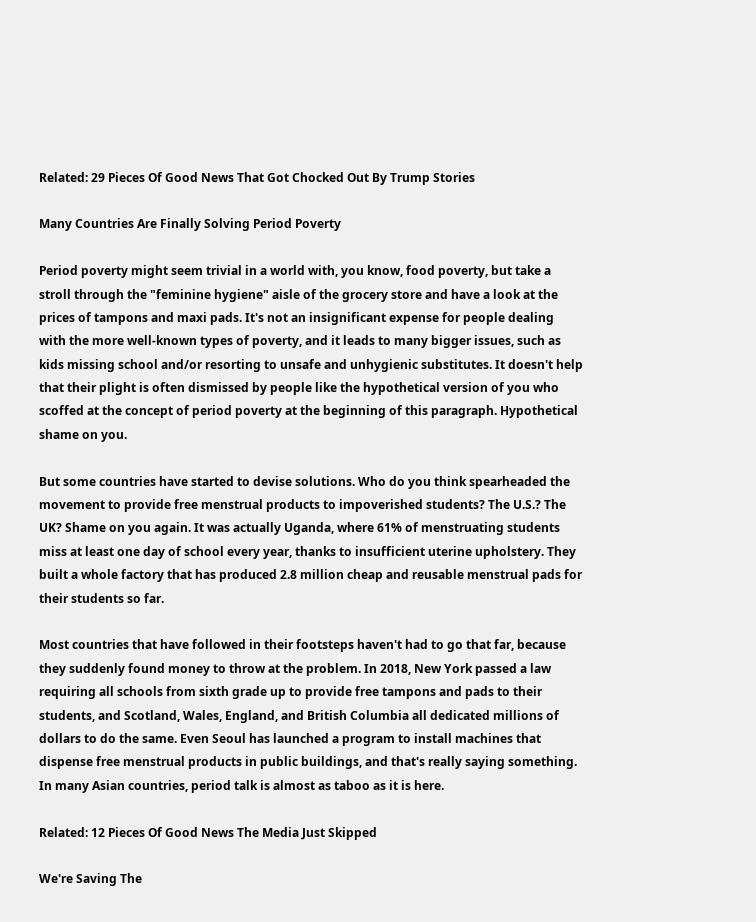Related: 29 Pieces Of Good News That Got Chocked Out By Trump Stories

Many Countries Are Finally Solving Period Poverty

Period poverty might seem trivial in a world with, you know, food poverty, but take a stroll through the "feminine hygiene" aisle of the grocery store and have a look at the prices of tampons and maxi pads. It's not an insignificant expense for people dealing with the more well-known types of poverty, and it leads to many bigger issues, such as kids missing school and/or resorting to unsafe and unhygienic substitutes. It doesn't help that their plight is often dismissed by people like the hypothetical version of you who scoffed at the concept of period poverty at the beginning of this paragraph. Hypothetical shame on you.

But some countries have started to devise solutions. Who do you think spearheaded the movement to provide free menstrual products to impoverished students? The U.S.? The UK? Shame on you again. It was actually Uganda, where 61% of menstruating students miss at least one day of school every year, thanks to insufficient uterine upholstery. They built a whole factory that has produced 2.8 million cheap and reusable menstrual pads for their students so far.

Most countries that have followed in their footsteps haven't had to go that far, because they suddenly found money to throw at the problem. In 2018, New York passed a law requiring all schools from sixth grade up to provide free tampons and pads to their students, and Scotland, Wales, England, and British Columbia all dedicated millions of dollars to do the same. Even Seoul has launched a program to install machines that dispense free menstrual products in public buildings, and that's really saying something. In many Asian countries, period talk is almost as taboo as it is here.

Related: 12 Pieces Of Good News The Media Just Skipped

We're Saving The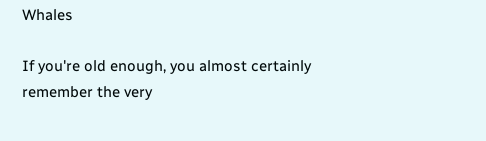Whales

If you're old enough, you almost certainly remember the very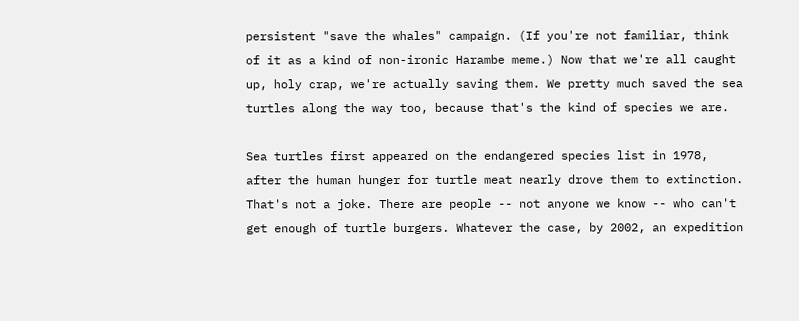persistent "save the whales" campaign. (If you're not familiar, think of it as a kind of non-ironic Harambe meme.) Now that we're all caught up, holy crap, we're actually saving them. We pretty much saved the sea turtles along the way too, because that's the kind of species we are.

Sea turtles first appeared on the endangered species list in 1978, after the human hunger for turtle meat nearly drove them to extinction. That's not a joke. There are people -- not anyone we know -- who can't get enough of turtle burgers. Whatever the case, by 2002, an expedition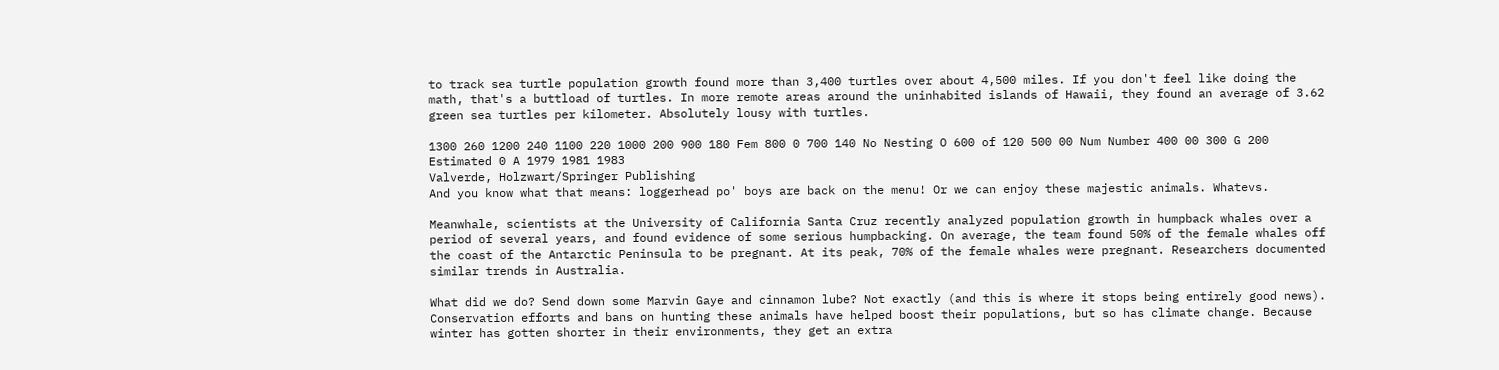to track sea turtle population growth found more than 3,400 turtles over about 4,500 miles. If you don't feel like doing the math, that's a buttload of turtles. In more remote areas around the uninhabited islands of Hawaii, they found an average of 3.62 green sea turtles per kilometer. Absolutely lousy with turtles.

1300 260 1200 240 1100 220 1000 200 900 180 Fem 800 0 700 140 No Nesting O 600 of 120 500 00 Num Number 400 00 300 G 200 Estimated 0 A 1979 1981 1983
Valverde, Holzwart/Springer Publishing
And you know what that means: loggerhead po' boys are back on the menu! Or we can enjoy these majestic animals. Whatevs.

Meanwhale, scientists at the University of California Santa Cruz recently analyzed population growth in humpback whales over a period of several years, and found evidence of some serious humpbacking. On average, the team found 50% of the female whales off the coast of the Antarctic Peninsula to be pregnant. At its peak, 70% of the female whales were pregnant. Researchers documented similar trends in Australia.

What did we do? Send down some Marvin Gaye and cinnamon lube? Not exactly (and this is where it stops being entirely good news). Conservation efforts and bans on hunting these animals have helped boost their populations, but so has climate change. Because winter has gotten shorter in their environments, they get an extra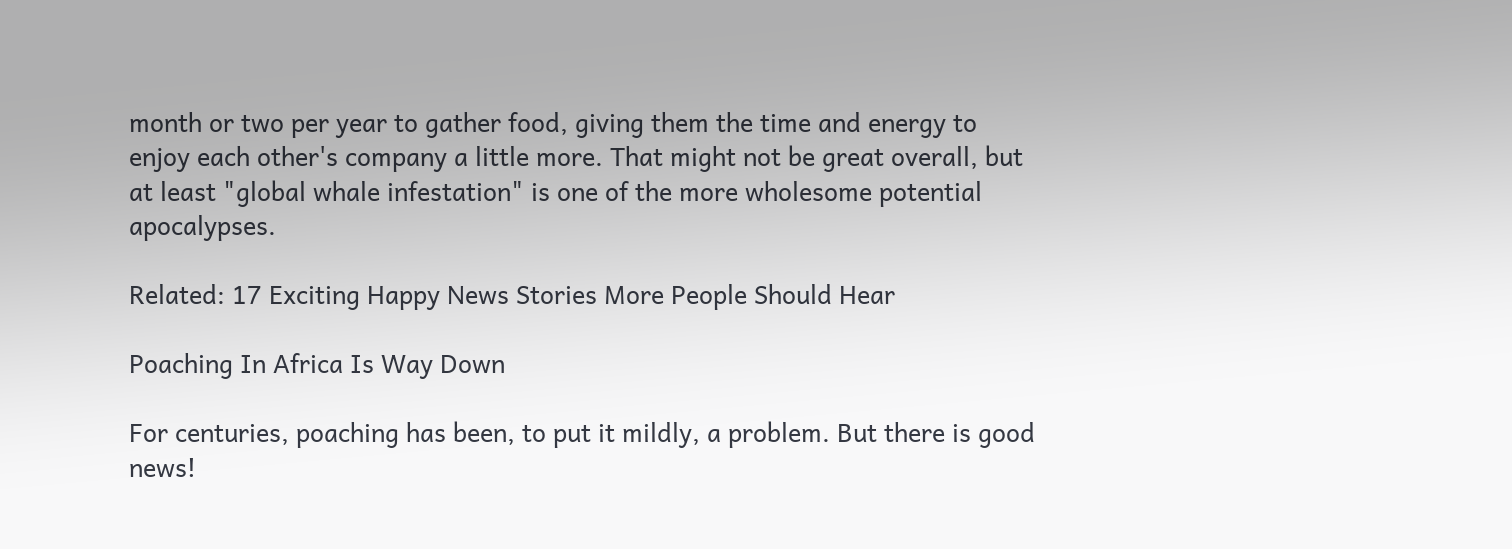month or two per year to gather food, giving them the time and energy to enjoy each other's company a little more. That might not be great overall, but at least "global whale infestation" is one of the more wholesome potential apocalypses.

Related: 17 Exciting Happy News Stories More People Should Hear

Poaching In Africa Is Way Down

For centuries, poaching has been, to put it mildly, a problem. But there is good news!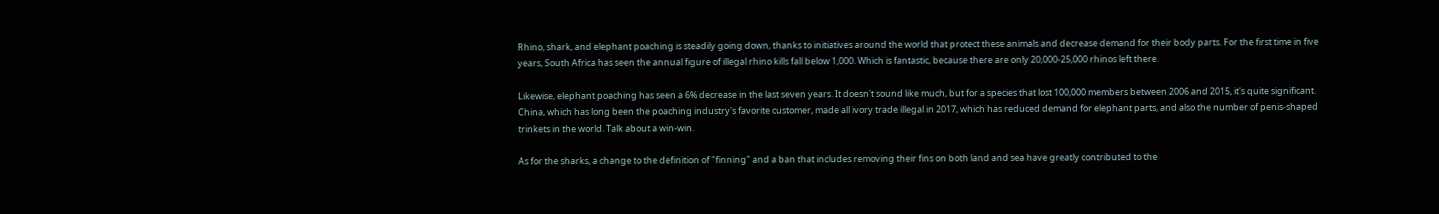Rhino, shark, and elephant poaching is steadily going down, thanks to initiatives around the world that protect these animals and decrease demand for their body parts. For the first time in five years, South Africa has seen the annual figure of illegal rhino kills fall below 1,000. Which is fantastic, because there are only 20,000-25,000 rhinos left there.

Likewise, elephant poaching has seen a 6% decrease in the last seven years. It doesn't sound like much, but for a species that lost 100,000 members between 2006 and 2015, it's quite significant. China, which has long been the poaching industry's favorite customer, made all ivory trade illegal in 2017, which has reduced demand for elephant parts, and also the number of penis-shaped trinkets in the world. Talk about a win-win.

As for the sharks, a change to the definition of "finning" and a ban that includes removing their fins on both land and sea have greatly contributed to the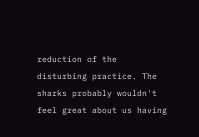reduction of the disturbing practice. The sharks probably wouldn't feel great about us having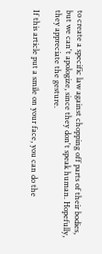to create a specific law against chopping off parts of their bodies, but we can't apologize, since they don't speak human. Hopefully, they appreciate the gesture.

If this article put a smile on your face, you can do the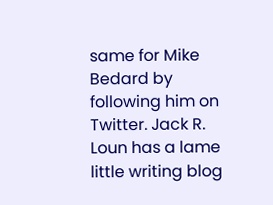same for Mike Bedard by following him on Twitter. Jack R. Loun has a lame little writing blog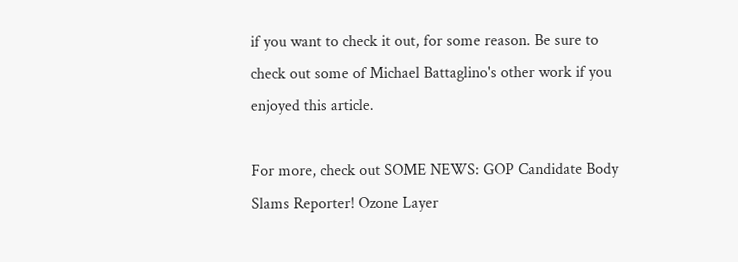if you want to check it out, for some reason. Be sure to check out some of Michael Battaglino's other work if you enjoyed this article.

For more, check out SOME NEWS: GOP Candidate Body Slams Reporter! Ozone Layer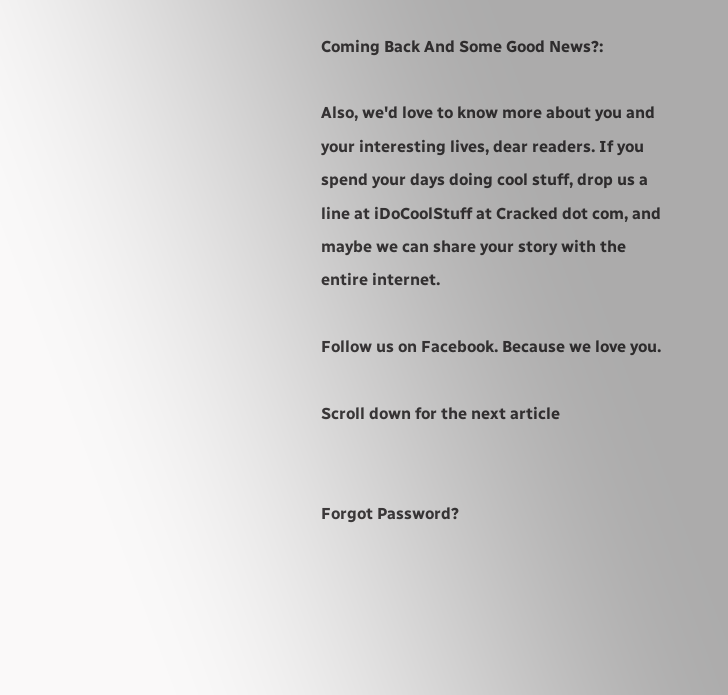Coming Back And Some Good News?:

Also, we'd love to know more about you and your interesting lives, dear readers. If you spend your days doing cool stuff, drop us a line at iDoCoolStuff at Cracked dot com, and maybe we can share your story with the entire internet.

Follow us on Facebook. Because we love you.

Scroll down for the next article


Forgot Password?